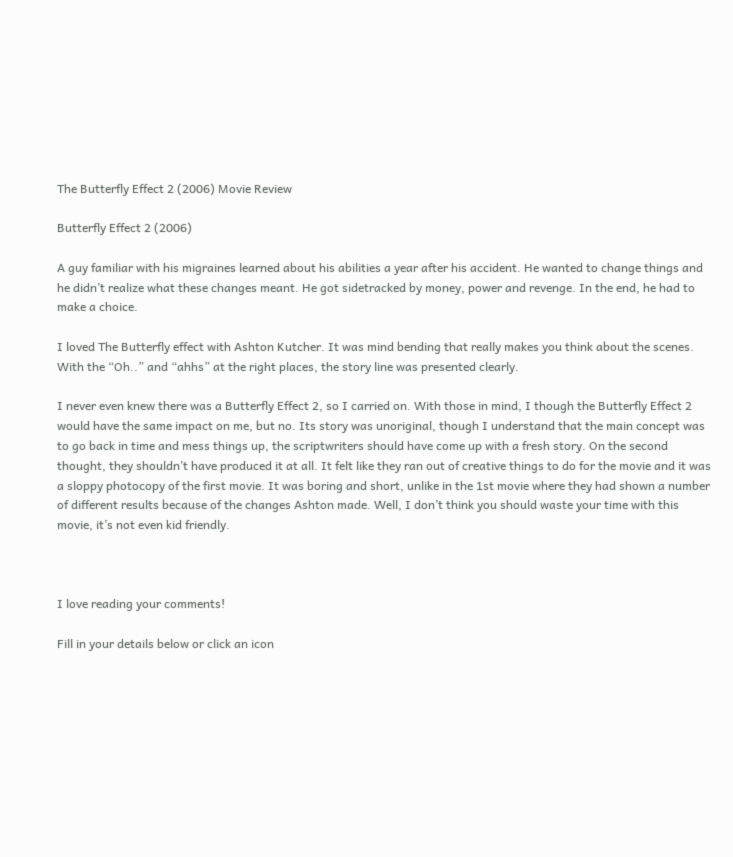The Butterfly Effect 2 (2006) Movie Review

Butterfly Effect 2 (2006)

A guy familiar with his migraines learned about his abilities a year after his accident. He wanted to change things and he didn’t realize what these changes meant. He got sidetracked by money, power and revenge. In the end, he had to make a choice.

I loved The Butterfly effect with Ashton Kutcher. It was mind bending that really makes you think about the scenes. With the “Oh..” and “ahhs” at the right places, the story line was presented clearly.

I never even knew there was a Butterfly Effect 2, so I carried on. With those in mind, I though the Butterfly Effect 2 would have the same impact on me, but no. Its story was unoriginal, though I understand that the main concept was to go back in time and mess things up, the scriptwriters should have come up with a fresh story. On the second thought, they shouldn’t have produced it at all. It felt like they ran out of creative things to do for the movie and it was a sloppy photocopy of the first movie. It was boring and short, unlike in the 1st movie where they had shown a number of different results because of the changes Ashton made. Well, I don’t think you should waste your time with this movie, it’s not even kid friendly.



I love reading your comments!

Fill in your details below or click an icon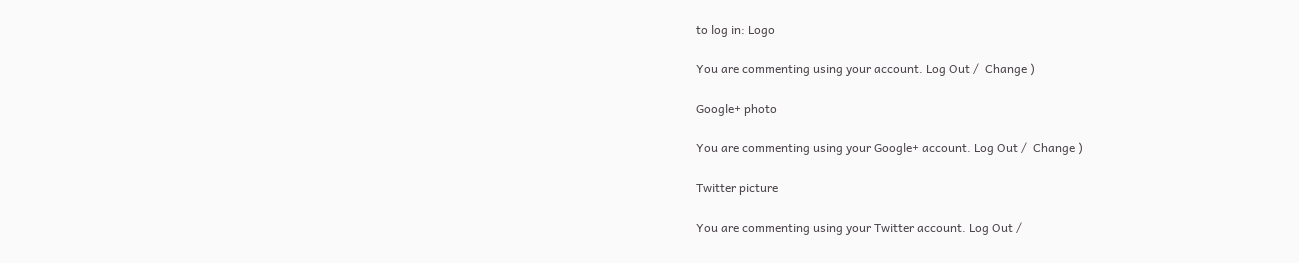to log in: Logo

You are commenting using your account. Log Out /  Change )

Google+ photo

You are commenting using your Google+ account. Log Out /  Change )

Twitter picture

You are commenting using your Twitter account. Log Out /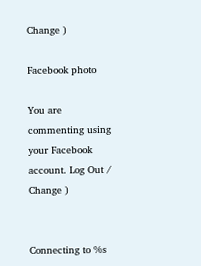Change )

Facebook photo

You are commenting using your Facebook account. Log Out /  Change )


Connecting to %s